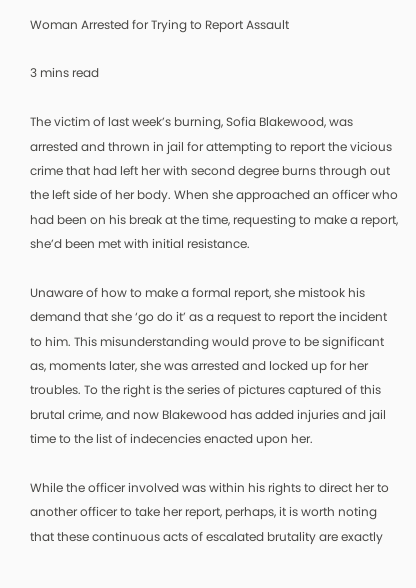Woman Arrested for Trying to Report Assault

3 mins read

The victim of last week’s burning, Sofia Blakewood, was arrested and thrown in jail for attempting to report the vicious crime that had left her with second degree burns through out the left side of her body. When she approached an officer who had been on his break at the time, requesting to make a report, she’d been met with initial resistance.

Unaware of how to make a formal report, she mistook his demand that she ‘go do it’ as a request to report the incident to him. This misunderstanding would prove to be significant as, moments later, she was arrested and locked up for her troubles. To the right is the series of pictures captured of this brutal crime, and now Blakewood has added injuries and jail time to the list of indecencies enacted upon her.

While the officer involved was within his rights to direct her to another officer to take her report, perhaps, it is worth noting that these continuous acts of escalated brutality are exactly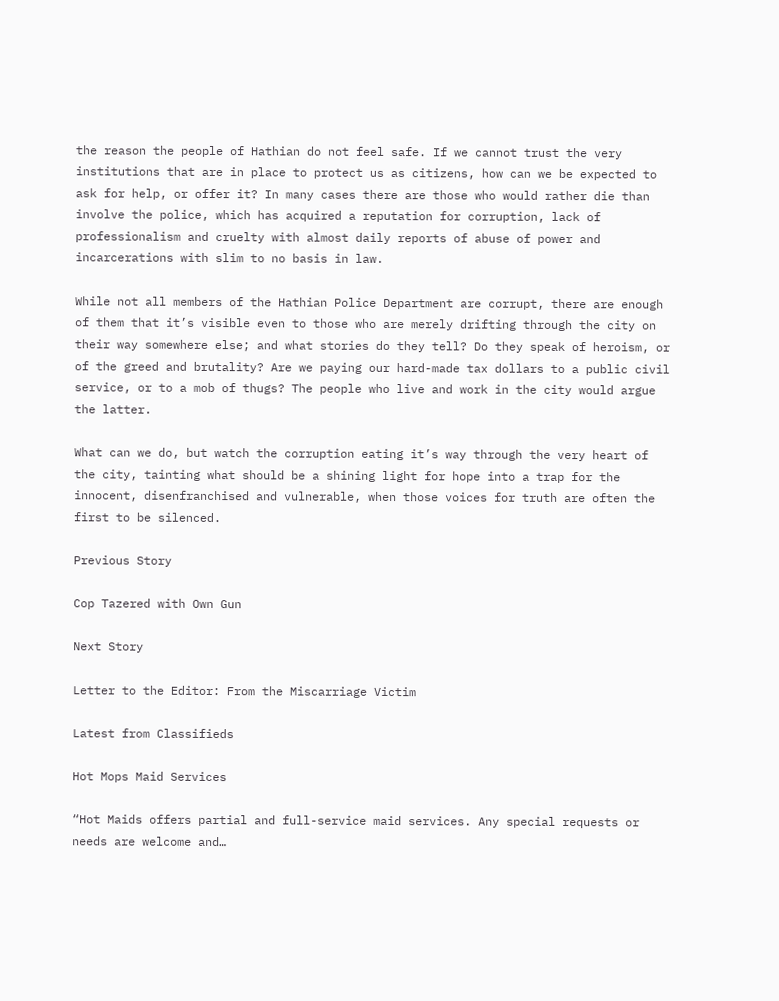the reason the people of Hathian do not feel safe. If we cannot trust the very institutions that are in place to protect us as citizens, how can we be expected to ask for help, or offer it? In many cases there are those who would rather die than involve the police, which has acquired a reputation for corruption, lack of professionalism and cruelty with almost daily reports of abuse of power and incarcerations with slim to no basis in law.

While not all members of the Hathian Police Department are corrupt, there are enough of them that it’s visible even to those who are merely drifting through the city on their way somewhere else; and what stories do they tell? Do they speak of heroism, or of the greed and brutality? Are we paying our hard-made tax dollars to a public civil service, or to a mob of thugs? The people who live and work in the city would argue the latter.

What can we do, but watch the corruption eating it’s way through the very heart of the city, tainting what should be a shining light for hope into a trap for the innocent, disenfranchised and vulnerable, when those voices for truth are often the first to be silenced.

Previous Story

Cop Tazered with Own Gun

Next Story

Letter to the Editor: From the Miscarriage Victim

Latest from Classifieds

Hot Mops Maid Services

“Hot Maids offers partial and full-service maid services. Any special requests or needs are welcome and…